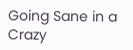Going Sane in a Crazy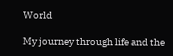World

My journey through life and the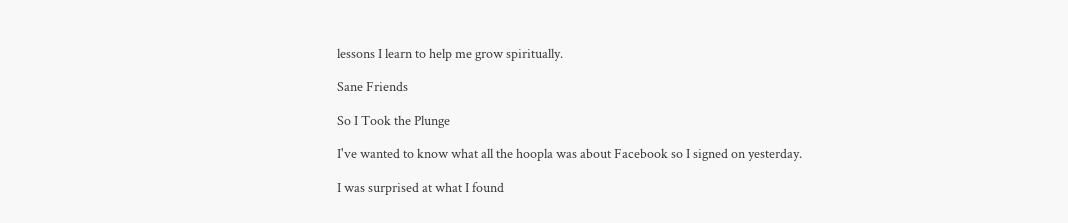lessons I learn to help me grow spiritually.

Sane Friends

So I Took the Plunge

I've wanted to know what all the hoopla was about Facebook so I signed on yesterday.

I was surprised at what I found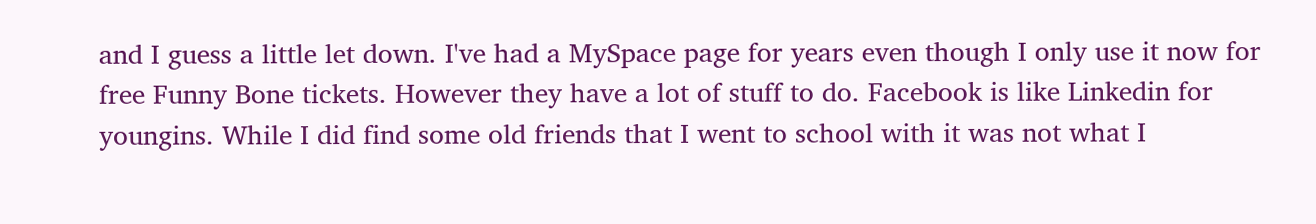and I guess a little let down. I've had a MySpace page for years even though I only use it now for free Funny Bone tickets. However they have a lot of stuff to do. Facebook is like Linkedin for youngins. While I did find some old friends that I went to school with it was not what I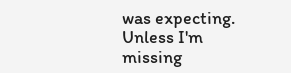was expecting. Unless I'm missing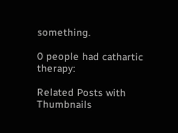something.

0 people had cathartic therapy:

Related Posts with Thumbnails